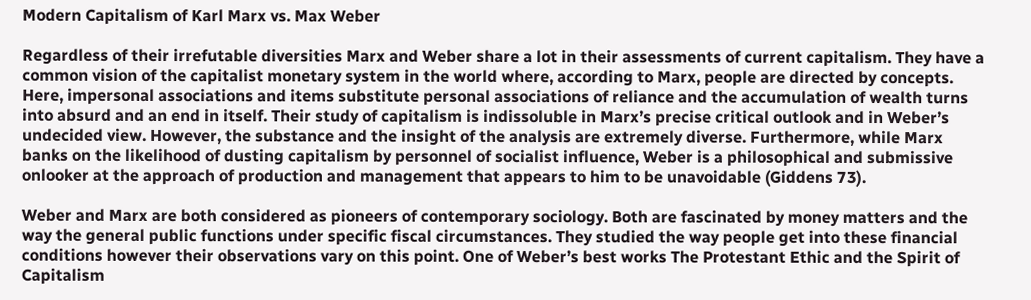Modern Capitalism of Karl Marx vs. Max Weber

Regardless of their irrefutable diversities Marx and Weber share a lot in their assessments of current capitalism. They have a common vision of the capitalist monetary system in the world where, according to Marx, people are directed by concepts. Here, impersonal associations and items substitute personal associations of reliance and the accumulation of wealth turns into absurd and an end in itself. Their study of capitalism is indissoluble in Marx’s precise critical outlook and in Weber’s undecided view. However, the substance and the insight of the analysis are extremely diverse. Furthermore, while Marx banks on the likelihood of dusting capitalism by personnel of socialist influence, Weber is a philosophical and submissive onlooker at the approach of production and management that appears to him to be unavoidable (Giddens 73).

Weber and Marx are both considered as pioneers of contemporary sociology. Both are fascinated by money matters and the way the general public functions under specific fiscal circumstances. They studied the way people get into these financial conditions however their observations vary on this point. One of Weber’s best works The Protestant Ethic and the Spirit of Capitalism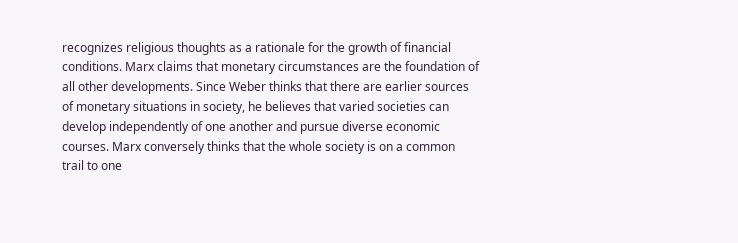recognizes religious thoughts as a rationale for the growth of financial conditions. Marx claims that monetary circumstances are the foundation of all other developments. Since Weber thinks that there are earlier sources of monetary situations in society, he believes that varied societies can develop independently of one another and pursue diverse economic courses. Marx conversely thinks that the whole society is on a common trail to one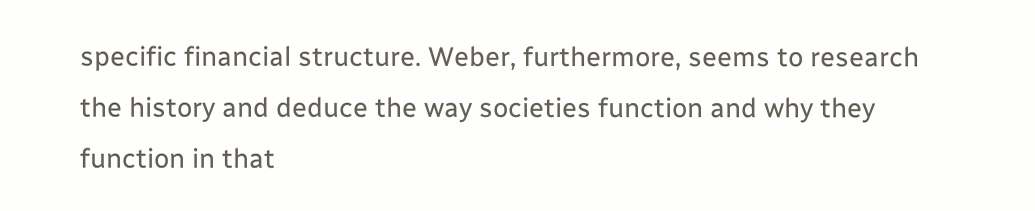specific financial structure. Weber, furthermore, seems to research the history and deduce the way societies function and why they function in that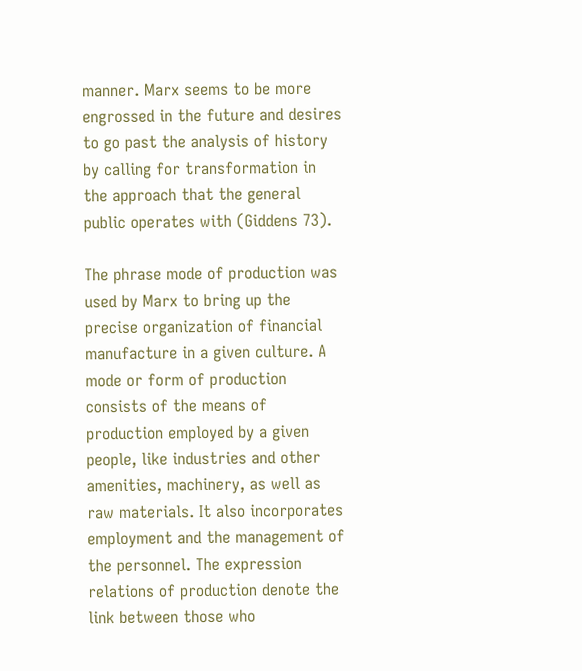manner. Marx seems to be more engrossed in the future and desires to go past the analysis of history by calling for transformation in the approach that the general public operates with (Giddens 73).

The phrase mode of production was used by Marx to bring up the precise organization of financial manufacture in a given culture. A mode or form of production consists of the means of production employed by a given people, like industries and other amenities, machinery, as well as raw materials. It also incorporates employment and the management of the personnel. The expression relations of production denote the link between those who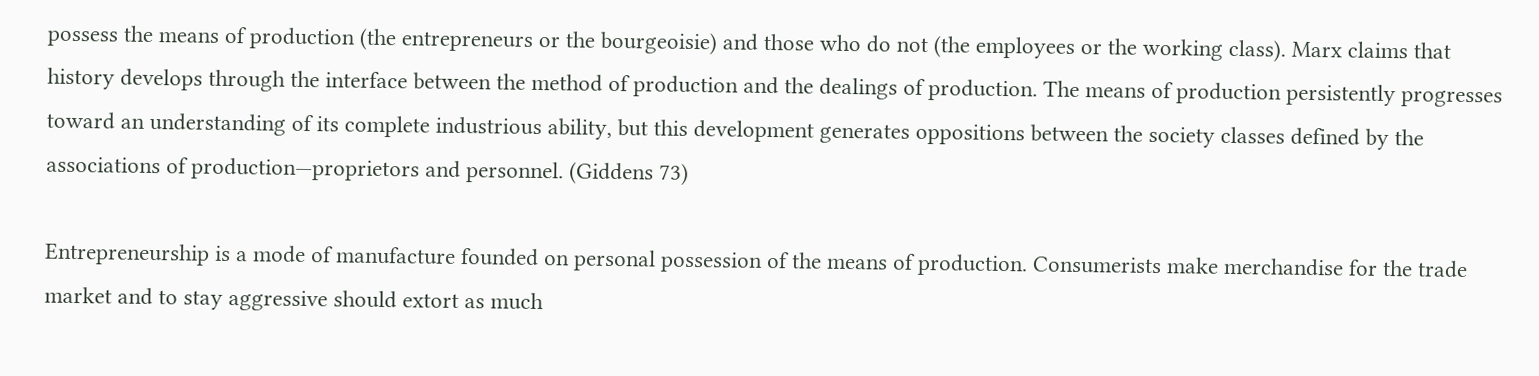possess the means of production (the entrepreneurs or the bourgeoisie) and those who do not (the employees or the working class). Marx claims that history develops through the interface between the method of production and the dealings of production. The means of production persistently progresses toward an understanding of its complete industrious ability, but this development generates oppositions between the society classes defined by the associations of production—proprietors and personnel. (Giddens 73)

Entrepreneurship is a mode of manufacture founded on personal possession of the means of production. Consumerists make merchandise for the trade market and to stay aggressive should extort as much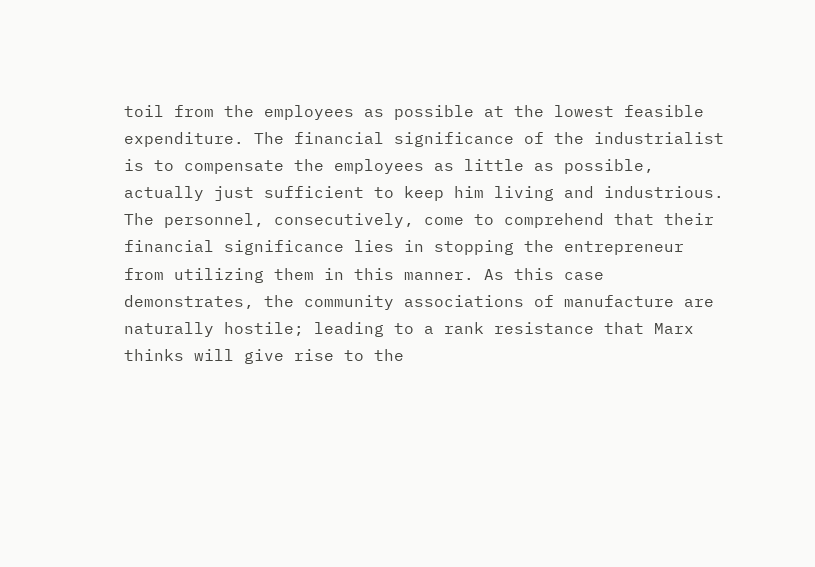toil from the employees as possible at the lowest feasible expenditure. The financial significance of the industrialist is to compensate the employees as little as possible, actually just sufficient to keep him living and industrious. The personnel, consecutively, come to comprehend that their financial significance lies in stopping the entrepreneur from utilizing them in this manner. As this case demonstrates, the community associations of manufacture are naturally hostile; leading to a rank resistance that Marx thinks will give rise to the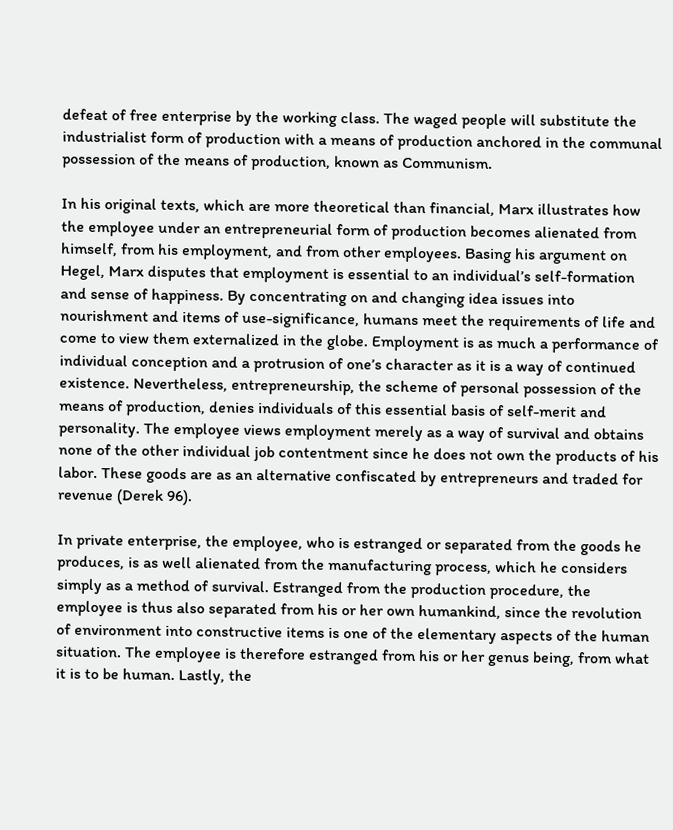defeat of free enterprise by the working class. The waged people will substitute the industrialist form of production with a means of production anchored in the communal possession of the means of production, known as Communism.

In his original texts, which are more theoretical than financial, Marx illustrates how the employee under an entrepreneurial form of production becomes alienated from himself, from his employment, and from other employees. Basing his argument on Hegel, Marx disputes that employment is essential to an individual’s self-formation and sense of happiness. By concentrating on and changing idea issues into nourishment and items of use-significance, humans meet the requirements of life and come to view them externalized in the globe. Employment is as much a performance of individual conception and a protrusion of one’s character as it is a way of continued existence. Nevertheless, entrepreneurship, the scheme of personal possession of the means of production, denies individuals of this essential basis of self-merit and personality. The employee views employment merely as a way of survival and obtains none of the other individual job contentment since he does not own the products of his labor. These goods are as an alternative confiscated by entrepreneurs and traded for revenue (Derek 96).

In private enterprise, the employee, who is estranged or separated from the goods he produces, is as well alienated from the manufacturing process, which he considers simply as a method of survival. Estranged from the production procedure, the employee is thus also separated from his or her own humankind, since the revolution of environment into constructive items is one of the elementary aspects of the human situation. The employee is therefore estranged from his or her genus being, from what it is to be human. Lastly, the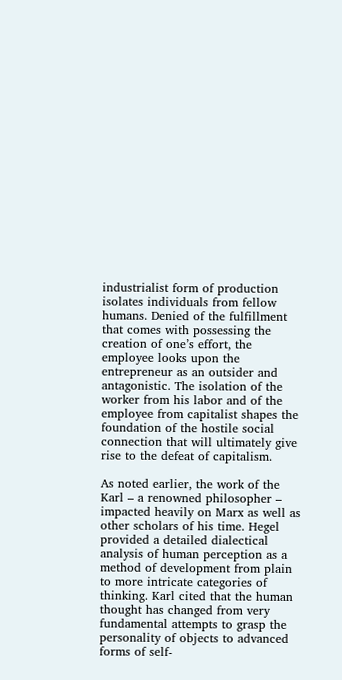industrialist form of production isolates individuals from fellow humans. Denied of the fulfillment that comes with possessing the creation of one’s effort, the employee looks upon the entrepreneur as an outsider and antagonistic. The isolation of the worker from his labor and of the employee from capitalist shapes the foundation of the hostile social connection that will ultimately give rise to the defeat of capitalism.

As noted earlier, the work of the Karl – a renowned philosopher – impacted heavily on Marx as well as other scholars of his time. Hegel provided a detailed dialectical analysis of human perception as a method of development from plain to more intricate categories of thinking. Karl cited that the human thought has changed from very fundamental attempts to grasp the personality of objects to advanced forms of self-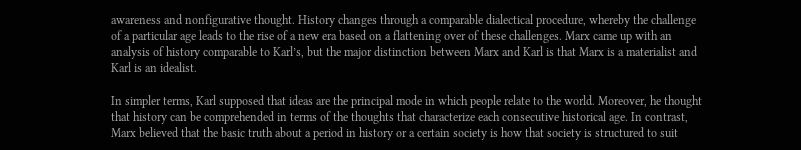awareness and nonfigurative thought. History changes through a comparable dialectical procedure, whereby the challenge of a particular age leads to the rise of a new era based on a flattening over of these challenges. Marx came up with an analysis of history comparable to Karl’s, but the major distinction between Marx and Karl is that Marx is a materialist and Karl is an idealist.

In simpler terms, Karl supposed that ideas are the principal mode in which people relate to the world. Moreover, he thought that history can be comprehended in terms of the thoughts that characterize each consecutive historical age. In contrast, Marx believed that the basic truth about a period in history or a certain society is how that society is structured to suit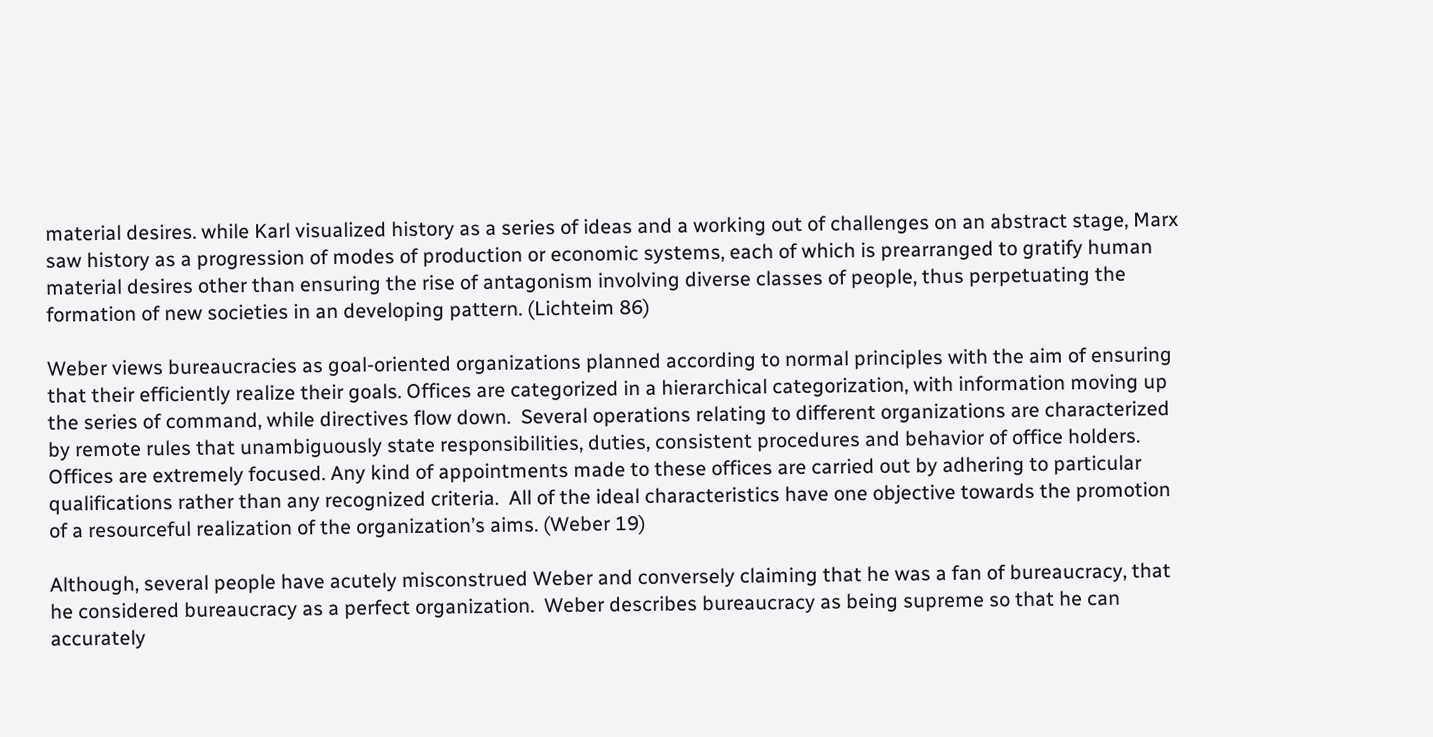material desires. while Karl visualized history as a series of ideas and a working out of challenges on an abstract stage, Marx saw history as a progression of modes of production or economic systems, each of which is prearranged to gratify human material desires other than ensuring the rise of antagonism involving diverse classes of people, thus perpetuating the formation of new societies in an developing pattern. (Lichteim 86)

Weber views bureaucracies as goal-oriented organizations planned according to normal principles with the aim of ensuring that their efficiently realize their goals. Offices are categorized in a hierarchical categorization, with information moving up the series of command, while directives flow down.  Several operations relating to different organizations are characterized by remote rules that unambiguously state responsibilities, duties, consistent procedures and behavior of office holders.  Offices are extremely focused. Any kind of appointments made to these offices are carried out by adhering to particular qualifications rather than any recognized criteria.  All of the ideal characteristics have one objective towards the promotion of a resourceful realization of the organization’s aims. (Weber 19)

Although, several people have acutely misconstrued Weber and conversely claiming that he was a fan of bureaucracy, that he considered bureaucracy as a perfect organization.  Weber describes bureaucracy as being supreme so that he can accurately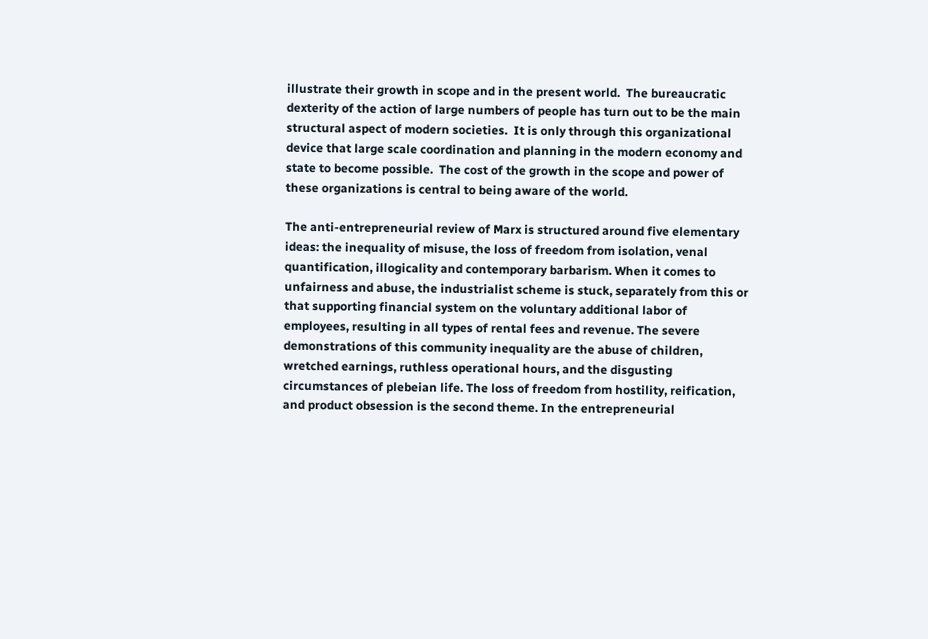illustrate their growth in scope and in the present world.  The bureaucratic dexterity of the action of large numbers of people has turn out to be the main structural aspect of modern societies.  It is only through this organizational device that large scale coordination and planning in the modern economy and state to become possible.  The cost of the growth in the scope and power of these organizations is central to being aware of the world.

The anti-entrepreneurial review of Marx is structured around five elementary ideas: the inequality of misuse, the loss of freedom from isolation, venal quantification, illogicality and contemporary barbarism. When it comes to unfairness and abuse, the industrialist scheme is stuck, separately from this or that supporting financial system on the voluntary additional labor of employees, resulting in all types of rental fees and revenue. The severe demonstrations of this community inequality are the abuse of children, wretched earnings, ruthless operational hours, and the disgusting circumstances of plebeian life. The loss of freedom from hostility, reification, and product obsession is the second theme. In the entrepreneurial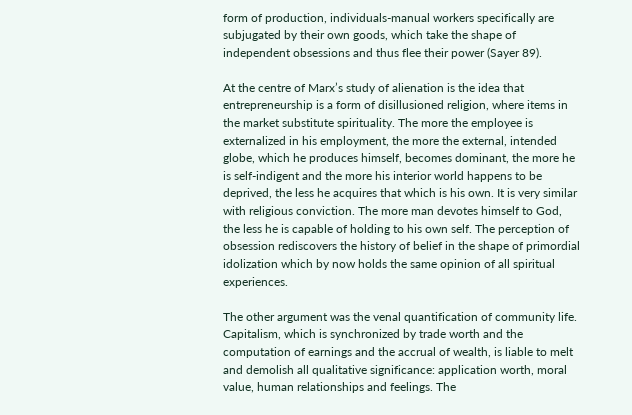form of production, individuals-manual workers specifically are subjugated by their own goods, which take the shape of independent obsessions and thus flee their power (Sayer 89).

At the centre of Marx’s study of alienation is the idea that entrepreneurship is a form of disillusioned religion, where items in the market substitute spirituality. The more the employee is externalized in his employment, the more the external, intended globe, which he produces himself, becomes dominant, the more he is self-indigent and the more his interior world happens to be deprived, the less he acquires that which is his own. It is very similar with religious conviction. The more man devotes himself to God, the less he is capable of holding to his own self. The perception of obsession rediscovers the history of belief in the shape of primordial idolization which by now holds the same opinion of all spiritual experiences.

The other argument was the venal quantification of community life. Capitalism, which is synchronized by trade worth and the computation of earnings and the accrual of wealth, is liable to melt and demolish all qualitative significance: application worth, moral value, human relationships and feelings. The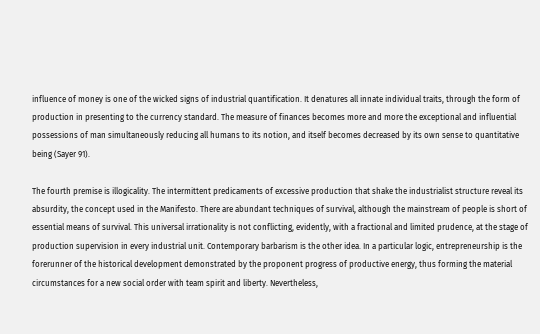influence of money is one of the wicked signs of industrial quantification. It denatures all innate individual traits, through the form of production in presenting to the currency standard. The measure of finances becomes more and more the exceptional and influential possessions of man simultaneously reducing all humans to its notion, and itself becomes decreased by its own sense to quantitative being (Sayer 91).

The fourth premise is illogicality. The intermittent predicaments of excessive production that shake the industrialist structure reveal its absurdity, the concept used in the Manifesto. There are abundant techniques of survival, although the mainstream of people is short of essential means of survival. This universal irrationality is not conflicting, evidently, with a fractional and limited prudence, at the stage of production supervision in every industrial unit. Contemporary barbarism is the other idea. In a particular logic, entrepreneurship is the forerunner of the historical development demonstrated by the proponent progress of productive energy, thus forming the material circumstances for a new social order with team spirit and liberty. Nevertheless,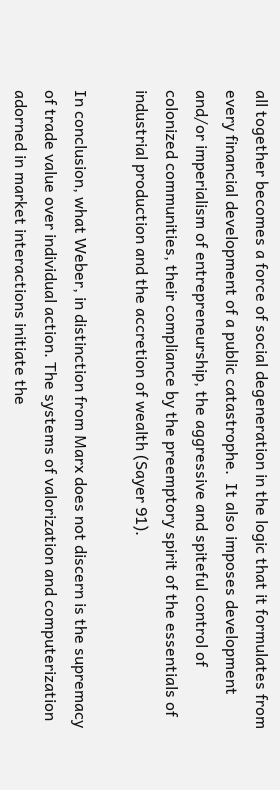all together becomes a force of social degeneration in the logic that it formulates from every financial development of a public catastrophe.  It also imposes development and/or imperialism of entrepreneurship, the aggressive and spiteful control of colonized communities, their compliance by the preemptory spirit of the essentials of industrial production and the accretion of wealth (Sayer 91).

In conclusion, what Weber, in distinction from Marx does not discern is the supremacy of trade value over individual action. The systems of valorization and computerization adorned in market interactions initiate the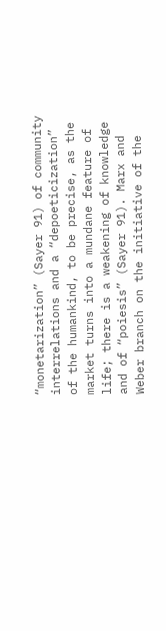“monetarization” (Sayer 91) of community interrelations and a “depoeticization” of the humankind, to be precise, as the market turns into a mundane feature of life; there is a weakening of knowledge and of “poiesis” (Sayer 91). Marx and Weber branch on the initiative of the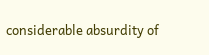considerable absurdity of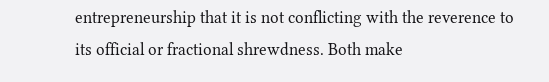entrepreneurship that it is not conflicting with the reverence to its official or fractional shrewdness. Both make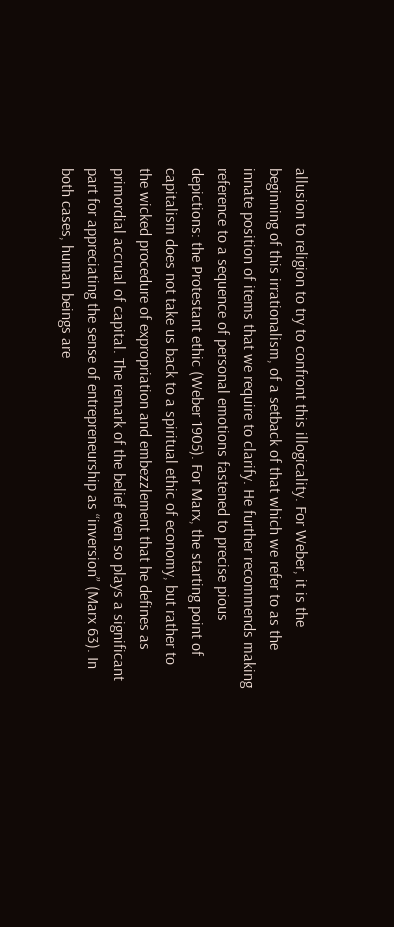allusion to religion to try to confront this illogicality. For Weber, it is the beginning of this irrationalism, of a setback of that which we refer to as the innate position of items that we require to clarify. He further recommends making reference to a sequence of personal emotions fastened to precise pious depictions: the Protestant ethic (Weber 1905). For Marx, the starting point of capitalism does not take us back to a spiritual ethic of economy, but rather to the wicked procedure of expropriation and embezzlement that he defines as primordial accrual of capital. The remark of the belief even so plays a significant part for appreciating the sense of entrepreneurship as “inversion” (Marx 63). In both cases, human beings are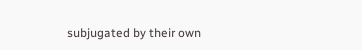subjugated by their own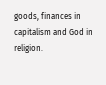goods, finances in capitalism and God in religion.